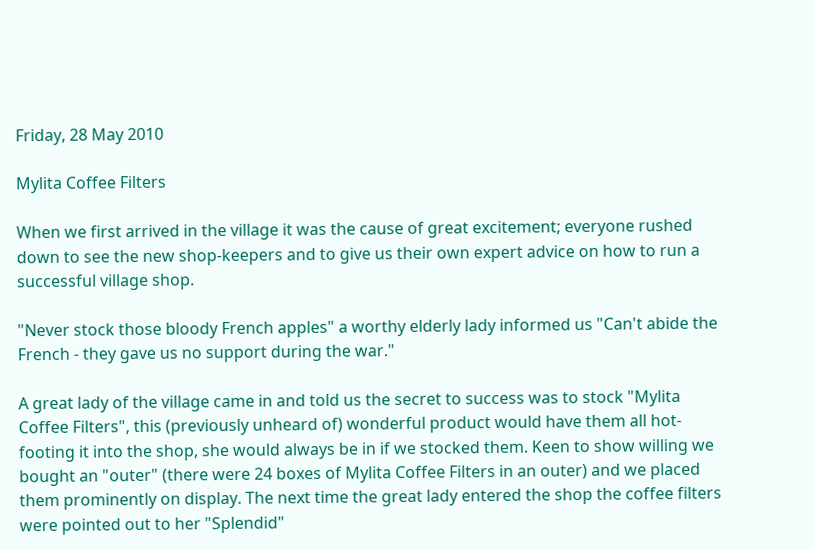Friday, 28 May 2010

Mylita Coffee Filters

When we first arrived in the village it was the cause of great excitement; everyone rushed down to see the new shop-keepers and to give us their own expert advice on how to run a successful village shop.

"Never stock those bloody French apples" a worthy elderly lady informed us "Can't abide the French - they gave us no support during the war."

A great lady of the village came in and told us the secret to success was to stock "Mylita Coffee Filters", this (previously unheard of) wonderful product would have them all hot-footing it into the shop, she would always be in if we stocked them. Keen to show willing we bought an "outer" (there were 24 boxes of Mylita Coffee Filters in an outer) and we placed them prominently on display. The next time the great lady entered the shop the coffee filters were pointed out to her "Splendid"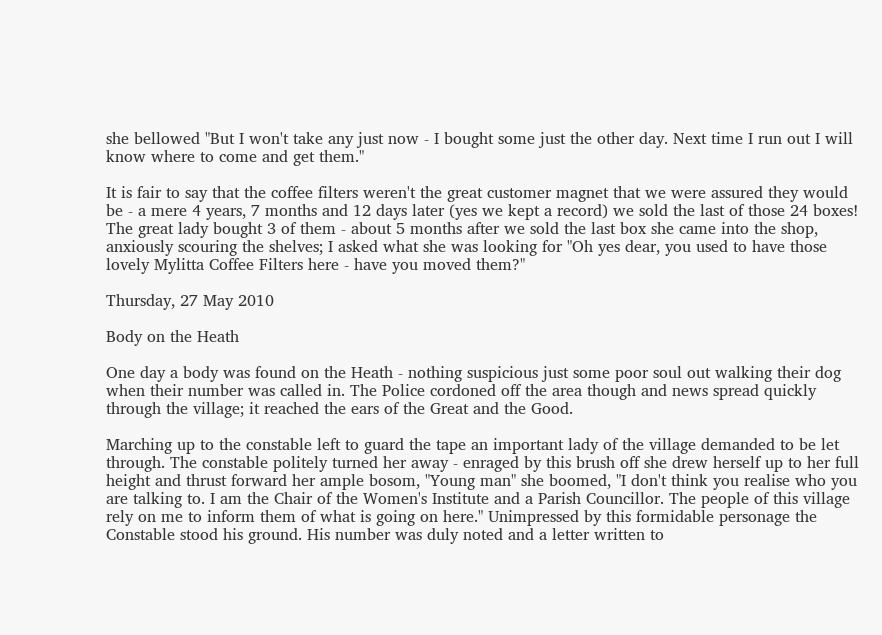she bellowed "But I won't take any just now - I bought some just the other day. Next time I run out I will know where to come and get them."

It is fair to say that the coffee filters weren't the great customer magnet that we were assured they would be - a mere 4 years, 7 months and 12 days later (yes we kept a record) we sold the last of those 24 boxes! The great lady bought 3 of them - about 5 months after we sold the last box she came into the shop, anxiously scouring the shelves; I asked what she was looking for "Oh yes dear, you used to have those lovely Mylitta Coffee Filters here - have you moved them?"

Thursday, 27 May 2010

Body on the Heath

One day a body was found on the Heath - nothing suspicious just some poor soul out walking their dog when their number was called in. The Police cordoned off the area though and news spread quickly through the village; it reached the ears of the Great and the Good.

Marching up to the constable left to guard the tape an important lady of the village demanded to be let through. The constable politely turned her away - enraged by this brush off she drew herself up to her full height and thrust forward her ample bosom, "Young man" she boomed, "I don't think you realise who you are talking to. I am the Chair of the Women's Institute and a Parish Councillor. The people of this village rely on me to inform them of what is going on here." Unimpressed by this formidable personage the Constable stood his ground. His number was duly noted and a letter written to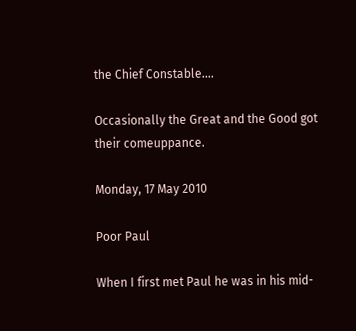the Chief Constable....

Occasionally the Great and the Good got their comeuppance.

Monday, 17 May 2010

Poor Paul

When I first met Paul he was in his mid-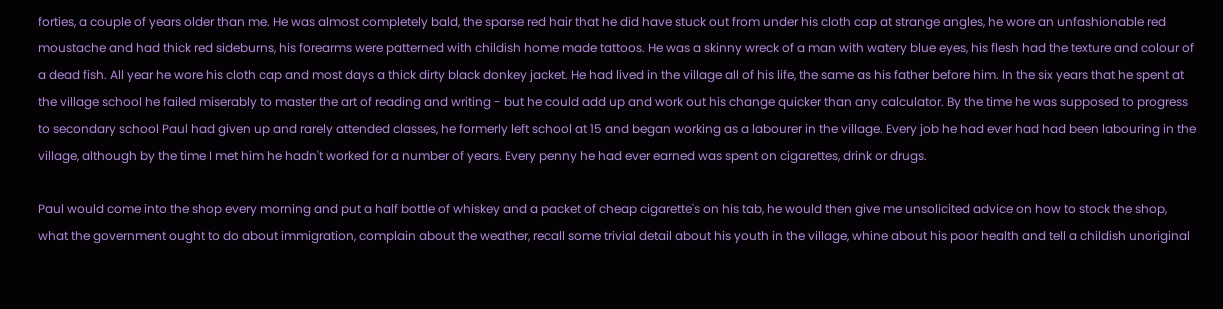forties, a couple of years older than me. He was almost completely bald, the sparse red hair that he did have stuck out from under his cloth cap at strange angles, he wore an unfashionable red moustache and had thick red sideburns, his forearms were patterned with childish home made tattoos. He was a skinny wreck of a man with watery blue eyes, his flesh had the texture and colour of a dead fish. All year he wore his cloth cap and most days a thick dirty black donkey jacket. He had lived in the village all of his life, the same as his father before him. In the six years that he spent at the village school he failed miserably to master the art of reading and writing - but he could add up and work out his change quicker than any calculator. By the time he was supposed to progress to secondary school Paul had given up and rarely attended classes, he formerly left school at 15 and began working as a labourer in the village. Every job he had ever had had been labouring in the village, although by the time I met him he hadn't worked for a number of years. Every penny he had ever earned was spent on cigarettes, drink or drugs.

Paul would come into the shop every morning and put a half bottle of whiskey and a packet of cheap cigarette's on his tab, he would then give me unsolicited advice on how to stock the shop, what the government ought to do about immigration, complain about the weather, recall some trivial detail about his youth in the village, whine about his poor health and tell a childish unoriginal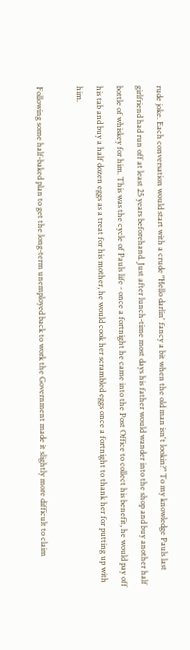rude joke. Each conversation would start with a crude "Hello darlin' fancy a bit when the old man isn't lookin?" To my knowledge Pauls last girlfriend had run off at least 25 years beforehand. Just after lunch-time most days his father would wander into the shop and buy another half bottle of whiskey for him. This was the cycle of Pauls life - once a fortnight he came into the Post Office to collect his benefit, he would pay off his tab and buy a half dozen eggs as a treat for his mother, he would cook her scrambled eggs once a fortnight to thank her for putting up with him.

Following some half-baked plan to get the long-term unemployed back to work the Government made it slightly more difficult to claim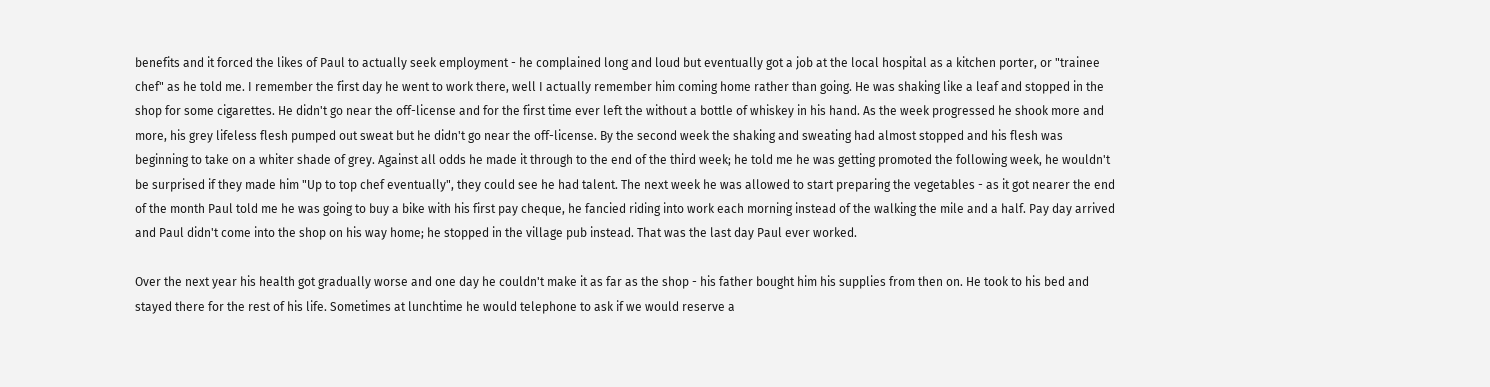benefits and it forced the likes of Paul to actually seek employment - he complained long and loud but eventually got a job at the local hospital as a kitchen porter, or "trainee chef" as he told me. I remember the first day he went to work there, well I actually remember him coming home rather than going. He was shaking like a leaf and stopped in the shop for some cigarettes. He didn't go near the off-license and for the first time ever left the without a bottle of whiskey in his hand. As the week progressed he shook more and more, his grey lifeless flesh pumped out sweat but he didn't go near the off-license. By the second week the shaking and sweating had almost stopped and his flesh was beginning to take on a whiter shade of grey. Against all odds he made it through to the end of the third week; he told me he was getting promoted the following week, he wouldn't be surprised if they made him "Up to top chef eventually", they could see he had talent. The next week he was allowed to start preparing the vegetables - as it got nearer the end of the month Paul told me he was going to buy a bike with his first pay cheque, he fancied riding into work each morning instead of the walking the mile and a half. Pay day arrived and Paul didn't come into the shop on his way home; he stopped in the village pub instead. That was the last day Paul ever worked.

Over the next year his health got gradually worse and one day he couldn't make it as far as the shop - his father bought him his supplies from then on. He took to his bed and stayed there for the rest of his life. Sometimes at lunchtime he would telephone to ask if we would reserve a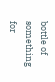bottle of something for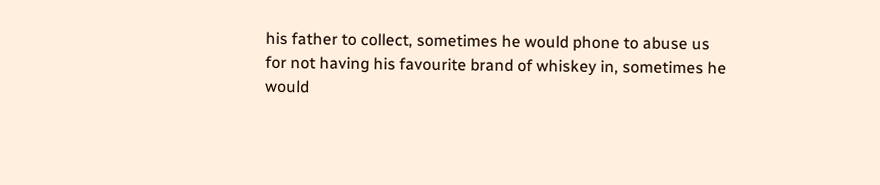his father to collect, sometimes he would phone to abuse us for not having his favourite brand of whiskey in, sometimes he would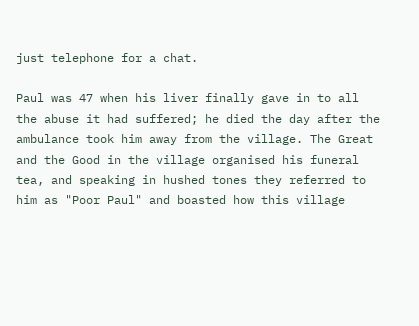just telephone for a chat.

Paul was 47 when his liver finally gave in to all the abuse it had suffered; he died the day after the ambulance took him away from the village. The Great and the Good in the village organised his funeral tea, and speaking in hushed tones they referred to him as "Poor Paul" and boasted how this village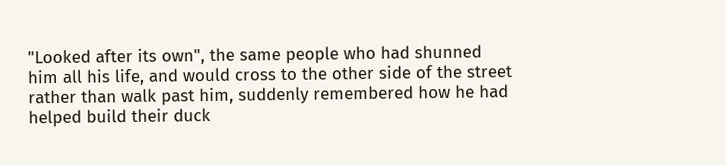"Looked after its own", the same people who had shunned him all his life, and would cross to the other side of the street rather than walk past him, suddenly remembered how he had helped build their duck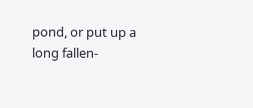pond, or put up a long fallen-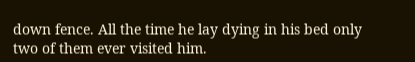down fence. All the time he lay dying in his bed only two of them ever visited him.